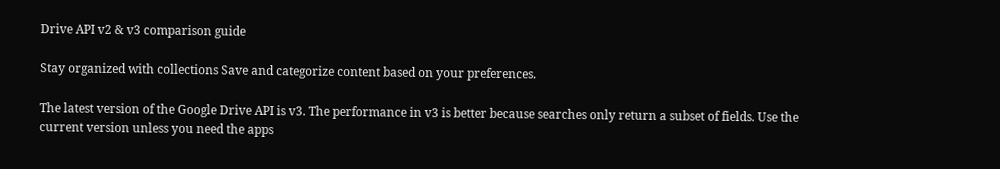Drive API v2 & v3 comparison guide

Stay organized with collections Save and categorize content based on your preferences.

The latest version of the Google Drive API is v3. The performance in v3 is better because searches only return a subset of fields. Use the current version unless you need the apps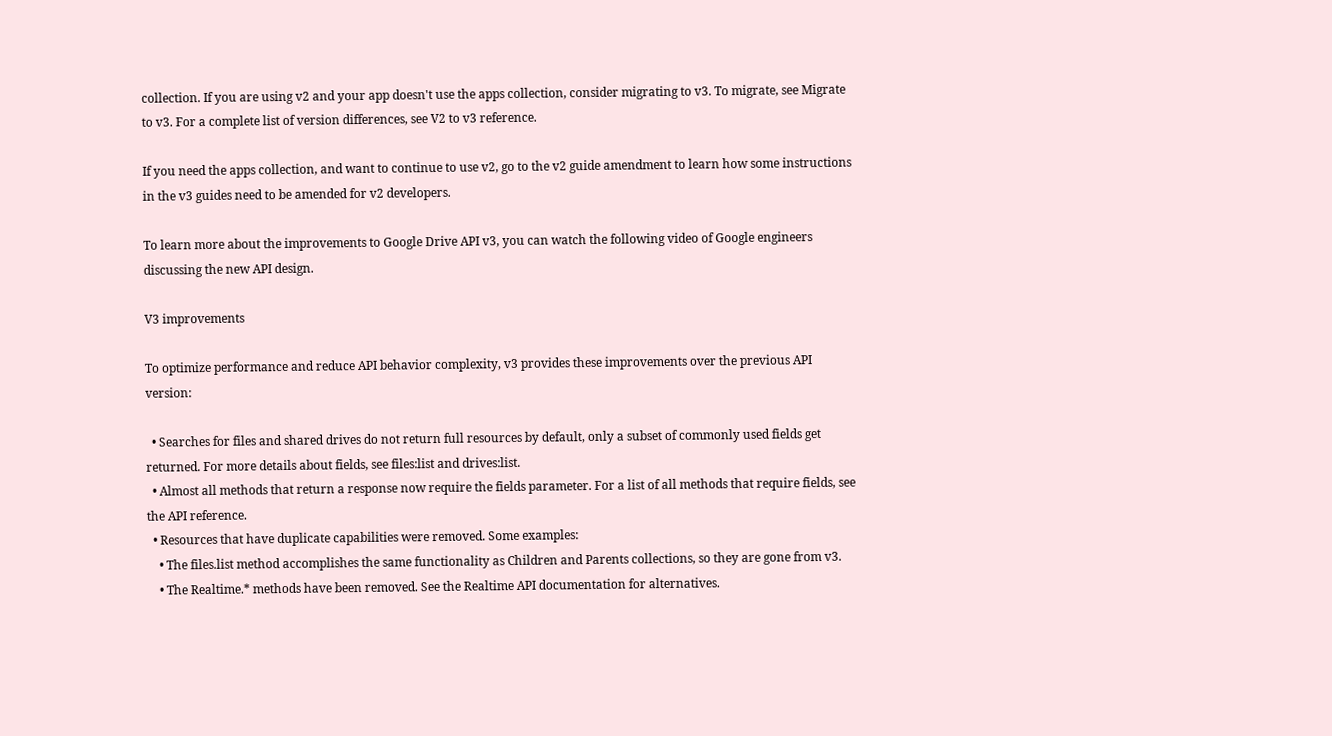collection. If you are using v2 and your app doesn't use the apps collection, consider migrating to v3. To migrate, see Migrate to v3. For a complete list of version differences, see V2 to v3 reference.

If you need the apps collection, and want to continue to use v2, go to the v2 guide amendment to learn how some instructions in the v3 guides need to be amended for v2 developers.

To learn more about the improvements to Google Drive API v3, you can watch the following video of Google engineers discussing the new API design.

V3 improvements

To optimize performance and reduce API behavior complexity, v3 provides these improvements over the previous API version:

  • Searches for files and shared drives do not return full resources by default, only a subset of commonly used fields get returned. For more details about fields, see files:list and drives:list.
  • Almost all methods that return a response now require the fields parameter. For a list of all methods that require fields, see the API reference.
  • Resources that have duplicate capabilities were removed. Some examples:
    • The files.list method accomplishes the same functionality as Children and Parents collections, so they are gone from v3.
    • The Realtime.* methods have been removed. See the Realtime API documentation for alternatives.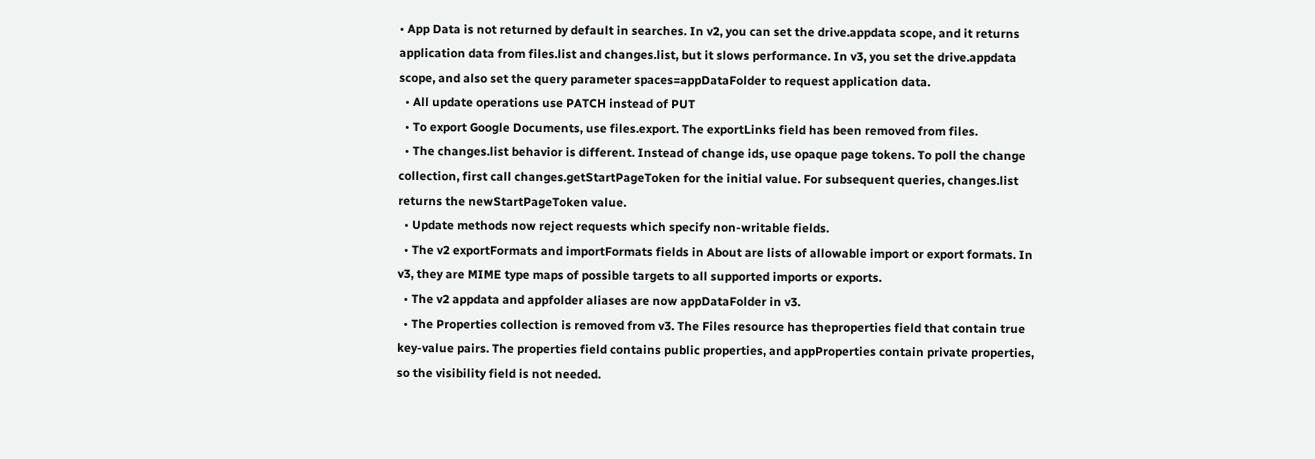• App Data is not returned by default in searches. In v2, you can set the drive.appdata scope, and it returns application data from files.list and changes.list, but it slows performance. In v3, you set the drive.appdata scope, and also set the query parameter spaces=appDataFolder to request application data.
  • All update operations use PATCH instead of PUT
  • To export Google Documents, use files.export. The exportLinks field has been removed from files.
  • The changes.list behavior is different. Instead of change ids, use opaque page tokens. To poll the change collection, first call changes.getStartPageToken for the initial value. For subsequent queries, changes.list returns the newStartPageToken value.
  • Update methods now reject requests which specify non-writable fields.
  • The v2 exportFormats and importFormats fields in About are lists of allowable import or export formats. In v3, they are MIME type maps of possible targets to all supported imports or exports.
  • The v2 appdata and appfolder aliases are now appDataFolder in v3.
  • The Properties collection is removed from v3. The Files resource has theproperties field that contain true key-value pairs. The properties field contains public properties, and appProperties contain private properties, so the visibility field is not needed.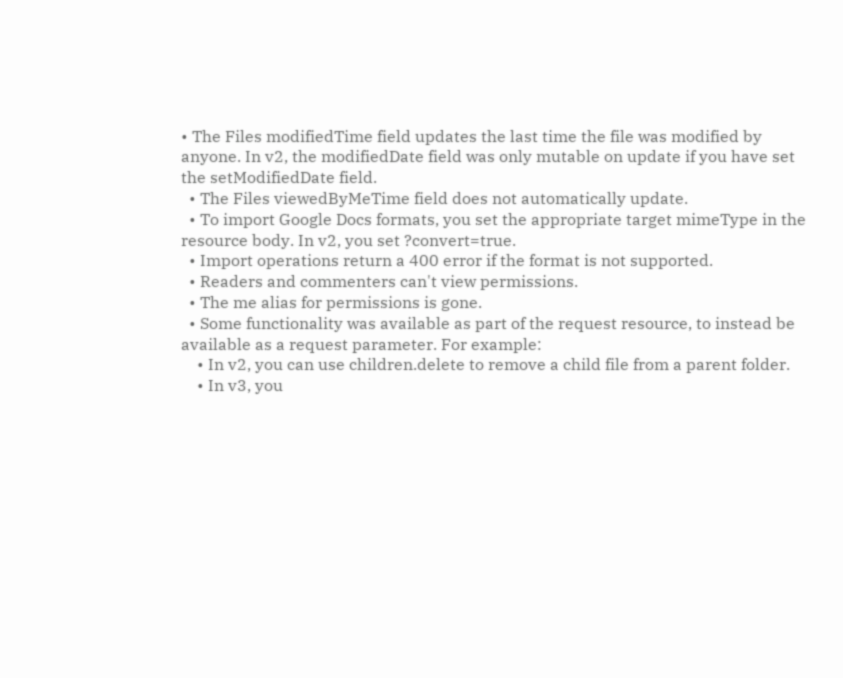• The Files modifiedTime field updates the last time the file was modified by anyone. In v2, the modifiedDate field was only mutable on update if you have set the setModifiedDate field.
  • The Files viewedByMeTime field does not automatically update.
  • To import Google Docs formats, you set the appropriate target mimeType in the resource body. In v2, you set ?convert=true.
  • Import operations return a 400 error if the format is not supported.
  • Readers and commenters can't view permissions.
  • The me alias for permissions is gone.
  • Some functionality was available as part of the request resource, to instead be available as a request parameter. For example:
    • In v2, you can use children.delete to remove a child file from a parent folder.
    • In v3, you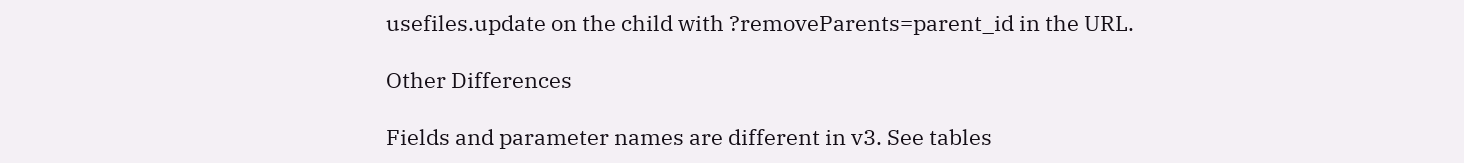usefiles.update on the child with ?removeParents=parent_id in the URL.

Other Differences

Fields and parameter names are different in v3. See tables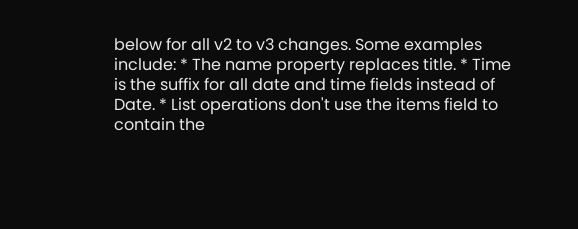below for all v2 to v3 changes. Some examples include: * The name property replaces title. * Time is the suffix for all date and time fields instead of Date. * List operations don't use the items field to contain the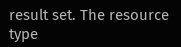result set. The resource type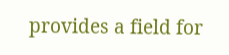provides a field for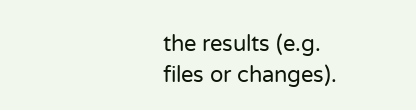the results (e.g. files or changes).